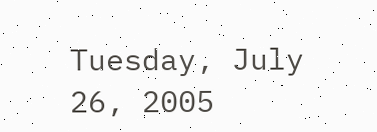Tuesday, July 26, 2005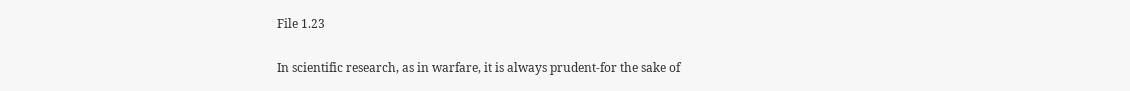File 1.23

In scientific research, as in warfare, it is always prudent-for the sake of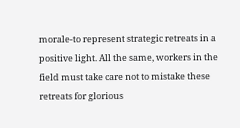morale-to represent strategic retreats in a positive light. All the same, workers in the field must take care not to mistake these retreats for glorious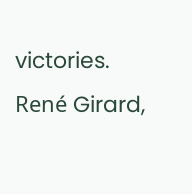victories.
René Girard,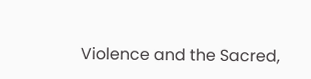Violence and the Sacred,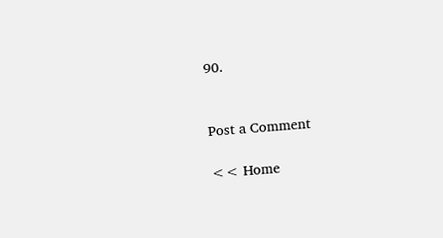90.


Post a Comment

<< Home